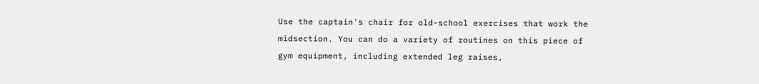Use the captain's chair for old-school exercises that work the midsection. You can do a variety of routines on this piece of gym equipment, including extended leg raises,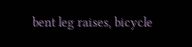bent leg raises, bicycle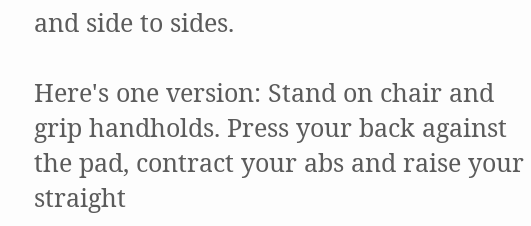and side to sides.

Here's one version: Stand on chair and grip handholds. Press your back against the pad, contract your abs and raise your straight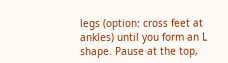legs (option: cross feet at ankles) until you form an L shape. Pause at the top,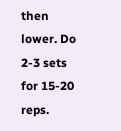then lower. Do 2-3 sets for 15-20 reps.